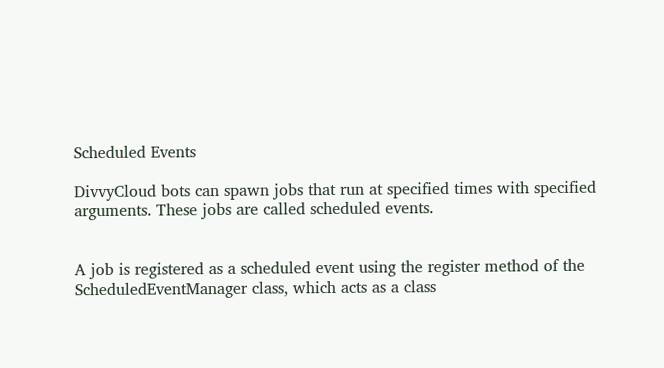Scheduled Events

DivvyCloud bots can spawn jobs that run at specified times with specified arguments. These jobs are called scheduled events.


A job is registered as a scheduled event using the register method of the ScheduledEventManager class, which acts as a class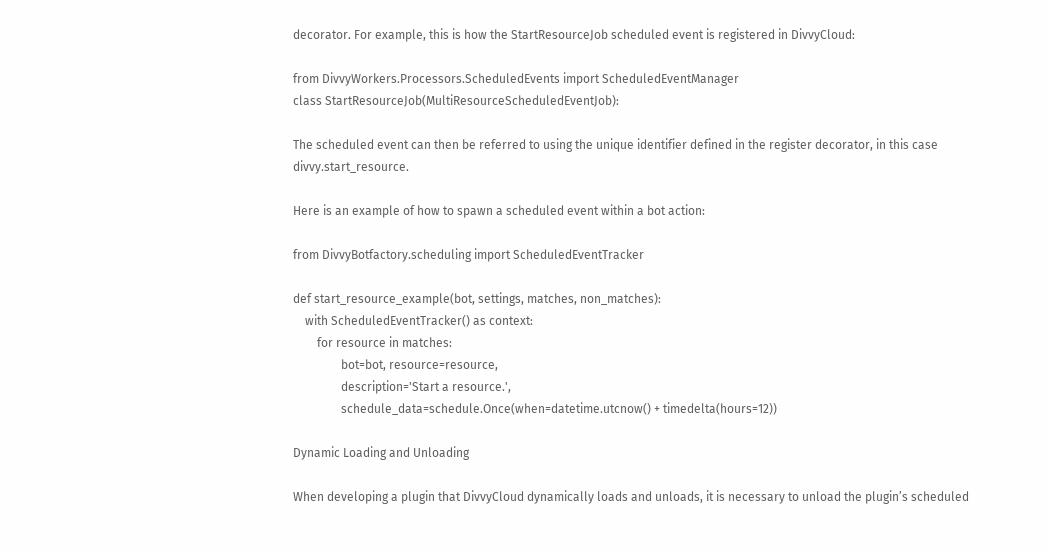decorator. For example, this is how the StartResourceJob scheduled event is registered in DivvyCloud:

from DivvyWorkers.Processors.ScheduledEvents import ScheduledEventManager
class StartResourceJob(MultiResourceScheduledEventJob):

The scheduled event can then be referred to using the unique identifier defined in the register decorator, in this case divvy.start_resource.

Here is an example of how to spawn a scheduled event within a bot action:

from DivvyBotfactory.scheduling import ScheduledEventTracker

def start_resource_example(bot, settings, matches, non_matches):
    with ScheduledEventTracker() as context:
        for resource in matches:
                bot=bot, resource=resource,
                description='Start a resource.',
                schedule_data=schedule.Once(when=datetime.utcnow() + timedelta(hours=12))

Dynamic Loading and Unloading

When developing a plugin that DivvyCloud dynamically loads and unloads, it is necessary to unload the plugin’s scheduled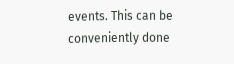events. This can be conveniently done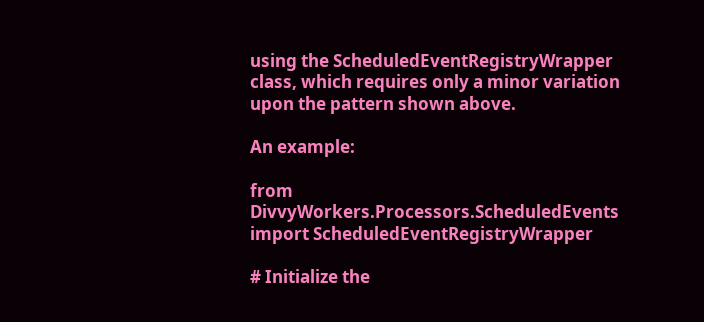using the ScheduledEventRegistryWrapper class, which requires only a minor variation upon the pattern shown above.

An example:

from DivvyWorkers.Processors.ScheduledEvents import ScheduledEventRegistryWrapper

# Initialize the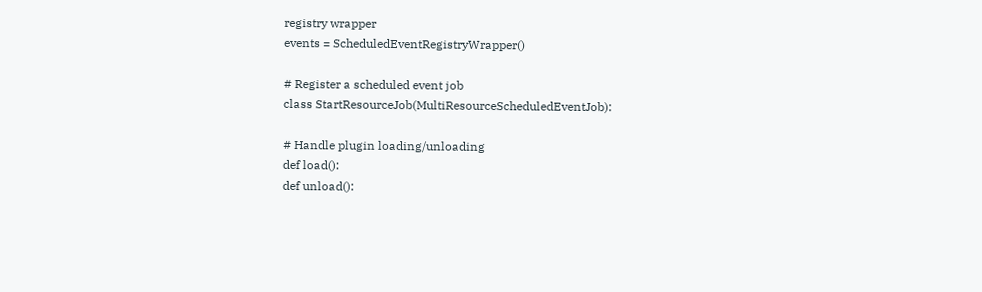registry wrapper
events = ScheduledEventRegistryWrapper()

# Register a scheduled event job
class StartResourceJob(MultiResourceScheduledEventJob):

# Handle plugin loading/unloading
def load():
def unload():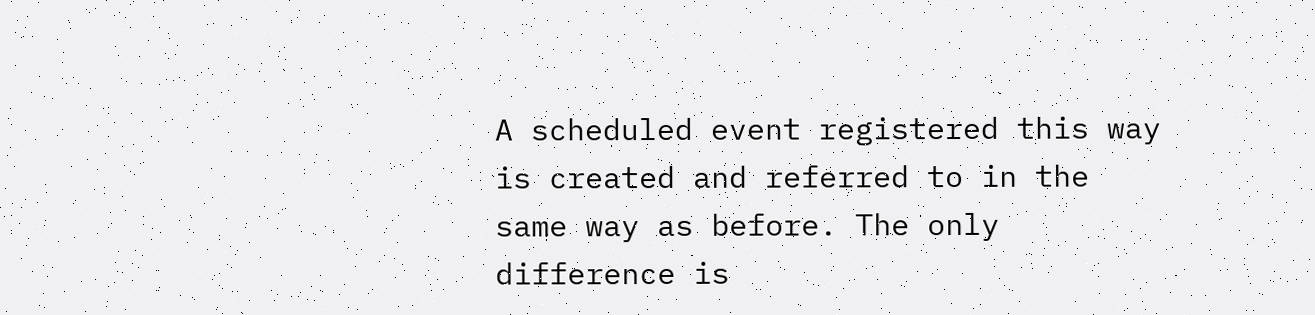A scheduled event registered this way is created and referred to in the same way as before. The only difference is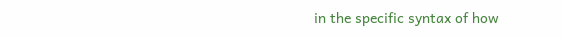in the specific syntax of how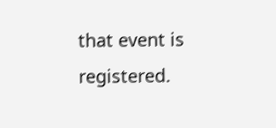that event is registered.